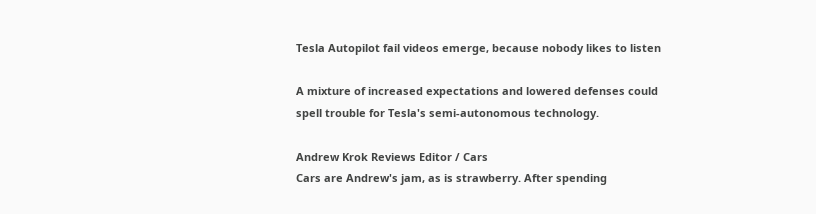Tesla Autopilot fail videos emerge, because nobody likes to listen

A mixture of increased expectations and lowered defenses could spell trouble for Tesla's semi-autonomous technology.

Andrew Krok Reviews Editor / Cars
Cars are Andrew's jam, as is strawberry. After spending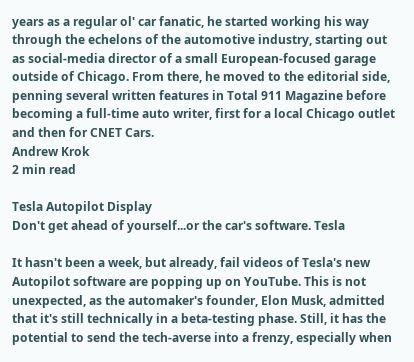years as a regular ol' car fanatic, he started working his way through the echelons of the automotive industry, starting out as social-media director of a small European-focused garage outside of Chicago. From there, he moved to the editorial side, penning several written features in Total 911 Magazine before becoming a full-time auto writer, first for a local Chicago outlet and then for CNET Cars.
Andrew Krok
2 min read

Tesla Autopilot Display
Don't get ahead of yourself...or the car's software. Tesla

It hasn't been a week, but already, fail videos of Tesla's new Autopilot software are popping up on YouTube. This is not unexpected, as the automaker's founder, Elon Musk, admitted that it's still technically in a beta-testing phase. Still, it has the potential to send the tech-averse into a frenzy, especially when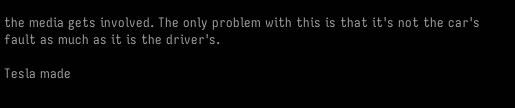the media gets involved. The only problem with this is that it's not the car's fault as much as it is the driver's.

Tesla made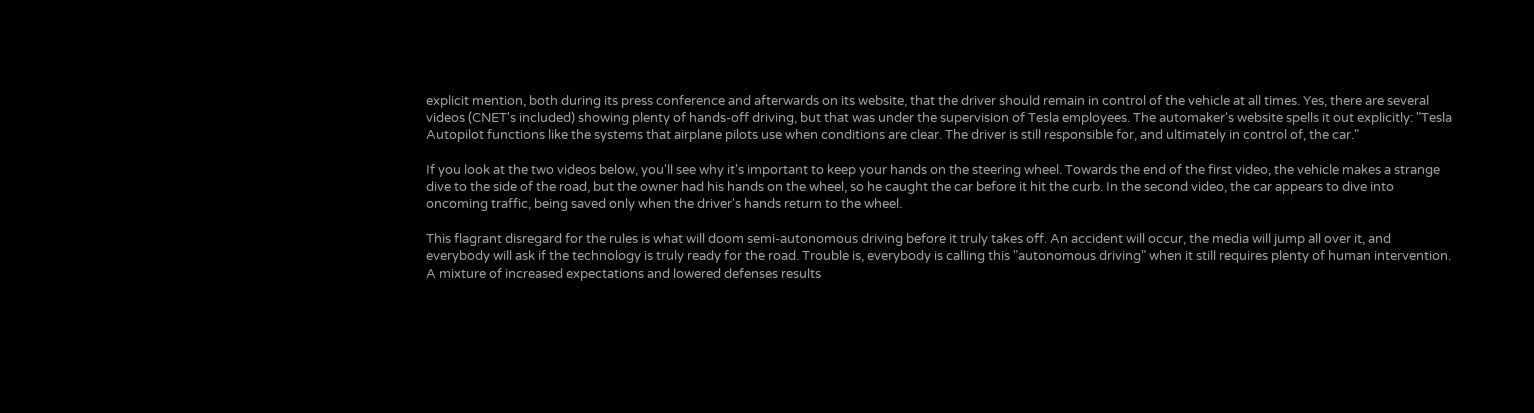explicit mention, both during its press conference and afterwards on its website, that the driver should remain in control of the vehicle at all times. Yes, there are several videos (CNET's included) showing plenty of hands-off driving, but that was under the supervision of Tesla employees. The automaker's website spells it out explicitly: "Tesla Autopilot functions like the systems that airplane pilots use when conditions are clear. The driver is still responsible for, and ultimately in control of, the car."

If you look at the two videos below, you'll see why it's important to keep your hands on the steering wheel. Towards the end of the first video, the vehicle makes a strange dive to the side of the road, but the owner had his hands on the wheel, so he caught the car before it hit the curb. In the second video, the car appears to dive into oncoming traffic, being saved only when the driver's hands return to the wheel.

This flagrant disregard for the rules is what will doom semi-autonomous driving before it truly takes off. An accident will occur, the media will jump all over it, and everybody will ask if the technology is truly ready for the road. Trouble is, everybody is calling this "autonomous driving" when it still requires plenty of human intervention. A mixture of increased expectations and lowered defenses results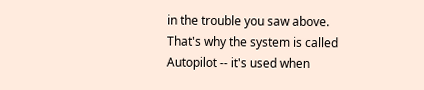in the trouble you saw above. That's why the system is called Autopilot -- it's used when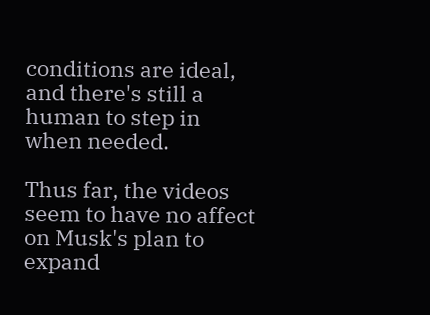conditions are ideal, and there's still a human to step in when needed.

Thus far, the videos seem to have no affect on Musk's plan to expand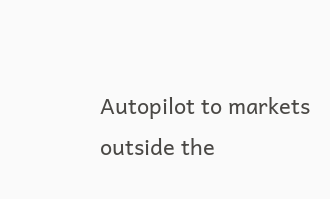Autopilot to markets outside the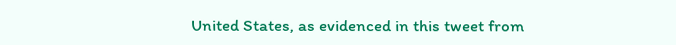United States, as evidenced in this tweet from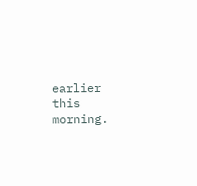earlier this morning.